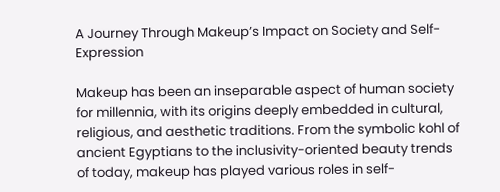A Journey Through Makeup’s Impact on Society and Self-Expression

Makeup has been an inseparable aspect of human society for millennia, with its origins deeply embedded in cultural, religious, and aesthetic traditions. From the symbolic kohl of ancient Egyptians to the inclusivity-oriented beauty trends of today, makeup has played various roles in self-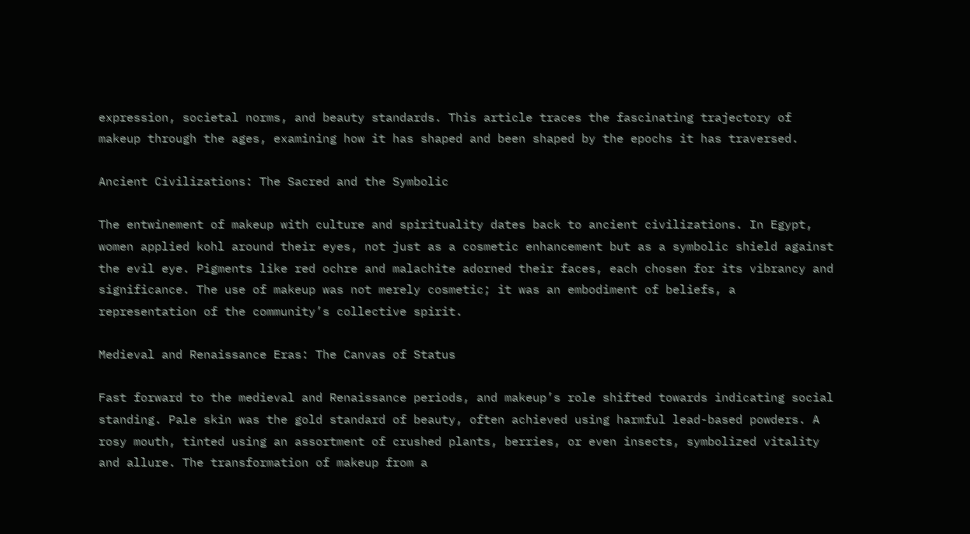expression, societal norms, and beauty standards. This article traces the fascinating trajectory of makeup through the ages, examining how it has shaped and been shaped by the epochs it has traversed.

Ancient Civilizations: The Sacred and the Symbolic

The entwinement of makeup with culture and spirituality dates back to ancient civilizations. In Egypt, women applied kohl around their eyes, not just as a cosmetic enhancement but as a symbolic shield against the evil eye. Pigments like red ochre and malachite adorned their faces, each chosen for its vibrancy and significance. The use of makeup was not merely cosmetic; it was an embodiment of beliefs, a representation of the community’s collective spirit.

Medieval and Renaissance Eras: The Canvas of Status

Fast forward to the medieval and Renaissance periods, and makeup’s role shifted towards indicating social standing. Pale skin was the gold standard of beauty, often achieved using harmful lead-based powders. A rosy mouth, tinted using an assortment of crushed plants, berries, or even insects, symbolized vitality and allure. The transformation of makeup from a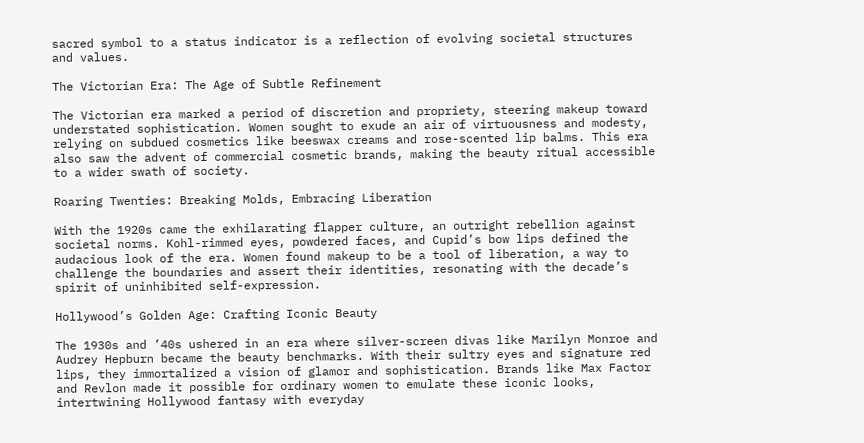sacred symbol to a status indicator is a reflection of evolving societal structures and values.

The Victorian Era: The Age of Subtle Refinement

The Victorian era marked a period of discretion and propriety, steering makeup toward understated sophistication. Women sought to exude an air of virtuousness and modesty, relying on subdued cosmetics like beeswax creams and rose-scented lip balms. This era also saw the advent of commercial cosmetic brands, making the beauty ritual accessible to a wider swath of society.

Roaring Twenties: Breaking Molds, Embracing Liberation

With the 1920s came the exhilarating flapper culture, an outright rebellion against societal norms. Kohl-rimmed eyes, powdered faces, and Cupid’s bow lips defined the audacious look of the era. Women found makeup to be a tool of liberation, a way to challenge the boundaries and assert their identities, resonating with the decade’s spirit of uninhibited self-expression.

Hollywood’s Golden Age: Crafting Iconic Beauty

The 1930s and ’40s ushered in an era where silver-screen divas like Marilyn Monroe and Audrey Hepburn became the beauty benchmarks. With their sultry eyes and signature red lips, they immortalized a vision of glamor and sophistication. Brands like Max Factor and Revlon made it possible for ordinary women to emulate these iconic looks, intertwining Hollywood fantasy with everyday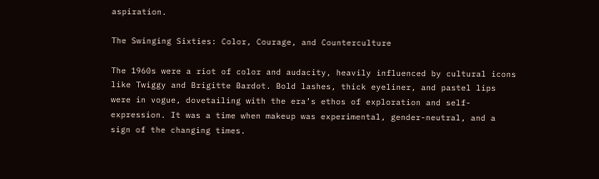aspiration.

The Swinging Sixties: Color, Courage, and Counterculture

The 1960s were a riot of color and audacity, heavily influenced by cultural icons like Twiggy and Brigitte Bardot. Bold lashes, thick eyeliner, and pastel lips were in vogue, dovetailing with the era’s ethos of exploration and self-expression. It was a time when makeup was experimental, gender-neutral, and a sign of the changing times.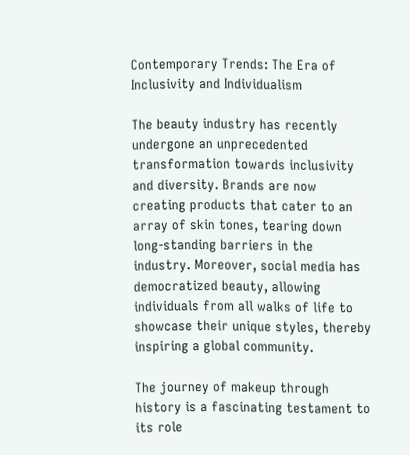Contemporary Trends: The Era of Inclusivity and Individualism

The beauty industry has recently undergone an unprecedented transformation towards inclusivity and diversity. Brands are now creating products that cater to an array of skin tones, tearing down long-standing barriers in the industry. Moreover, social media has democratized beauty, allowing individuals from all walks of life to showcase their unique styles, thereby inspiring a global community.

The journey of makeup through history is a fascinating testament to its role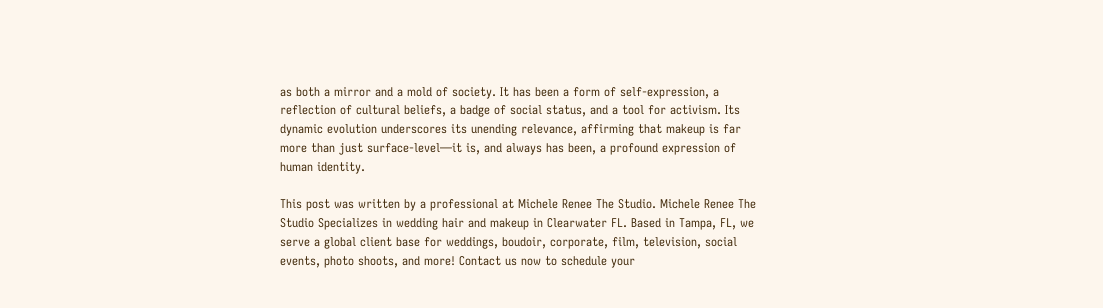as both a mirror and a mold of society. It has been a form of self-expression, a reflection of cultural beliefs, a badge of social status, and a tool for activism. Its dynamic evolution underscores its unending relevance, affirming that makeup is far more than just surface-level—it is, and always has been, a profound expression of human identity.

This post was written by a professional at Michele Renee The Studio. Michele Renee The Studio Specializes in wedding hair and makeup in Clearwater FL. Based in Tampa, FL, we serve a global client base for weddings, boudoir, corporate, film, television, social events, photo shoots, and more! Contact us now to schedule your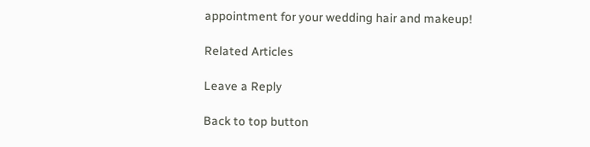appointment for your wedding hair and makeup!

Related Articles

Leave a Reply

Back to top button